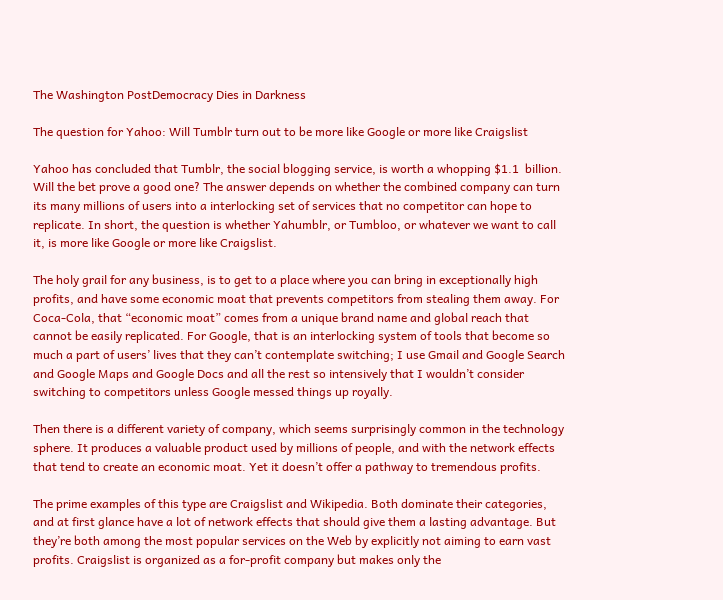The Washington PostDemocracy Dies in Darkness

The question for Yahoo: Will Tumblr turn out to be more like Google or more like Craigslist

Yahoo has concluded that Tumblr, the social blogging service, is worth a whopping $1.1  billion. Will the bet prove a good one? The answer depends on whether the combined company can turn its many millions of users into a interlocking set of services that no competitor can hope to replicate. In short, the question is whether Yahumblr, or Tumbloo, or whatever we want to call it, is more like Google or more like Craigslist.

The holy grail for any business, is to get to a place where you can bring in exceptionally high profits, and have some economic moat that prevents competitors from stealing them away. For Coca-Cola, that “economic moat” comes from a unique brand name and global reach that cannot be easily replicated. For Google, that is an interlocking system of tools that become so much a part of users’ lives that they can’t contemplate switching; I use Gmail and Google Search and Google Maps and Google Docs and all the rest so intensively that I wouldn’t consider switching to competitors unless Google messed things up royally.

Then there is a different variety of company, which seems surprisingly common in the technology sphere. It produces a valuable product used by millions of people, and with the network effects that tend to create an economic moat. Yet it doesn’t offer a pathway to tremendous profits.

The prime examples of this type are Craigslist and Wikipedia. Both dominate their categories, and at first glance have a lot of network effects that should give them a lasting advantage. But they’re both among the most popular services on the Web by explicitly not aiming to earn vast profits. Craigslist is organized as a for-profit company but makes only the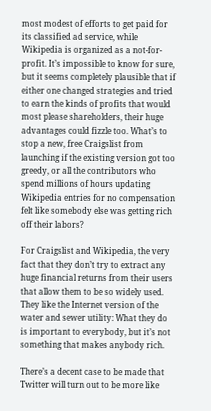most modest of efforts to get paid for its classified ad service, while Wikipedia is organized as a not-for-profit. It’s impossible to know for sure, but it seems completely plausible that if either one changed strategies and tried to earn the kinds of profits that would most please shareholders, their huge advantages could fizzle too. What’s to stop a new, free Craigslist from launching if the existing version got too greedy, or all the contributors who spend millions of hours updating Wikipedia entries for no compensation felt like somebody else was getting rich off their labors?

For Craigslist and Wikipedia, the very fact that they don’t try to extract any huge financial returns from their users that allow them to be so widely used. They like the Internet version of the water and sewer utility: What they do is important to everybody, but it’s not something that makes anybody rich.

There’s a decent case to be made that Twitter will turn out to be more like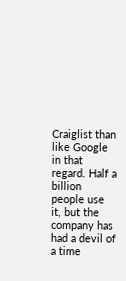Craiglist than like Google in that regard. Half a billion people use it, but the company has had a devil of a time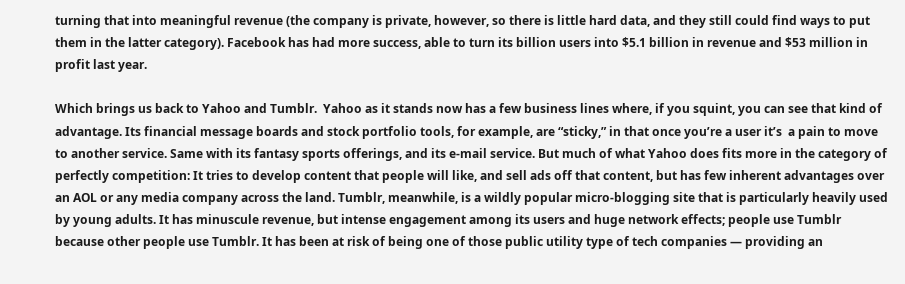turning that into meaningful revenue (the company is private, however, so there is little hard data, and they still could find ways to put them in the latter category). Facebook has had more success, able to turn its billion users into $5.1 billion in revenue and $53 million in profit last year.

Which brings us back to Yahoo and Tumblr.  Yahoo as it stands now has a few business lines where, if you squint, you can see that kind of advantage. Its financial message boards and stock portfolio tools, for example, are “sticky,” in that once you’re a user it’s  a pain to move to another service. Same with its fantasy sports offerings, and its e-mail service. But much of what Yahoo does fits more in the category of perfectly competition: It tries to develop content that people will like, and sell ads off that content, but has few inherent advantages over an AOL or any media company across the land. Tumblr, meanwhile, is a wildly popular micro-blogging site that is particularly heavily used by young adults. It has minuscule revenue, but intense engagement among its users and huge network effects; people use Tumblr because other people use Tumblr. It has been at risk of being one of those public utility type of tech companies — providing an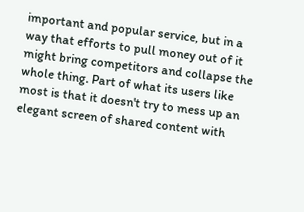important and popular service, but in a way that efforts to pull money out of it might bring competitors and collapse the whole thing. Part of what its users like most is that it doesn't try to mess up an elegant screen of shared content with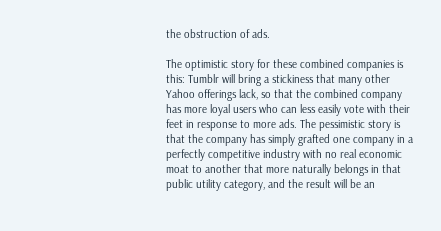the obstruction of ads.

The optimistic story for these combined companies is this: Tumblr will bring a stickiness that many other Yahoo offerings lack, so that the combined company has more loyal users who can less easily vote with their feet in response to more ads. The pessimistic story is that the company has simply grafted one company in a perfectly competitive industry with no real economic moat to another that more naturally belongs in that public utility category, and the result will be an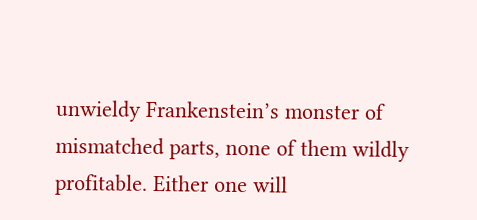unwieldy Frankenstein’s monster of mismatched parts, none of them wildly profitable. Either one will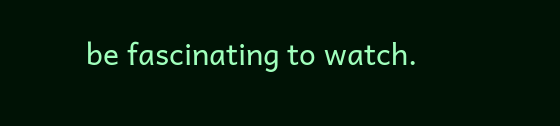be fascinating to watch.